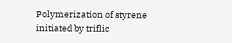Polymerization of styrene initiated by triflic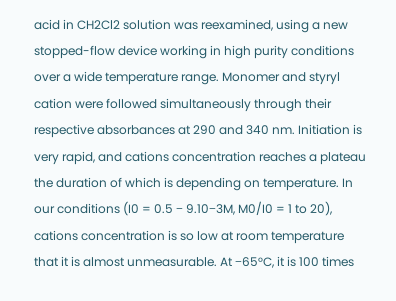acid in CH2Cl2 solution was reexamined, using a new stopped-flow device working in high purity conditions over a wide temperature range. Monomer and styryl cation were followed simultaneously through their respective absorbances at 290 and 340 nm. Initiation is very rapid, and cations concentration reaches a plateau the duration of which is depending on temperature. In our conditions (I0 = 0.5 − 9.10−3M, M0/I0 = 1 to 20), cations concentration is so low at room temperature that it is almost unmeasurable. At −65°C, it is 100 times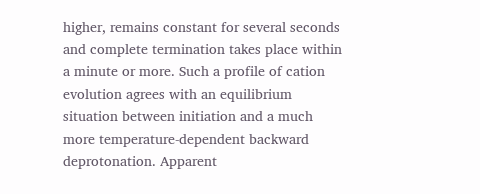higher, remains constant for several seconds and complete termination takes place within a minute or more. Such a profile of cation evolution agrees with an equilibrium situation between initiation and a much more temperature-dependent backward deprotonation. Apparent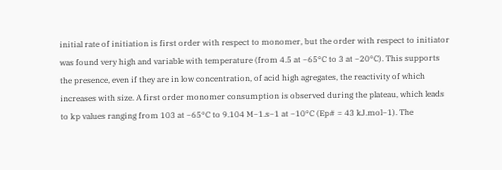initial rate of initiation is first order with respect to monomer, but the order with respect to initiator was found very high and variable with temperature (from 4.5 at −65°C to 3 at −20°C). This supports the presence, even if they are in low concentration, of acid high agregates, the reactivity of which increases with size. A first order monomer consumption is observed during the plateau, which leads to kp values ranging from 103 at −65°C to 9.104 M−1.s−1 at −10°C (Ep# = 43 kJ.mol−1). The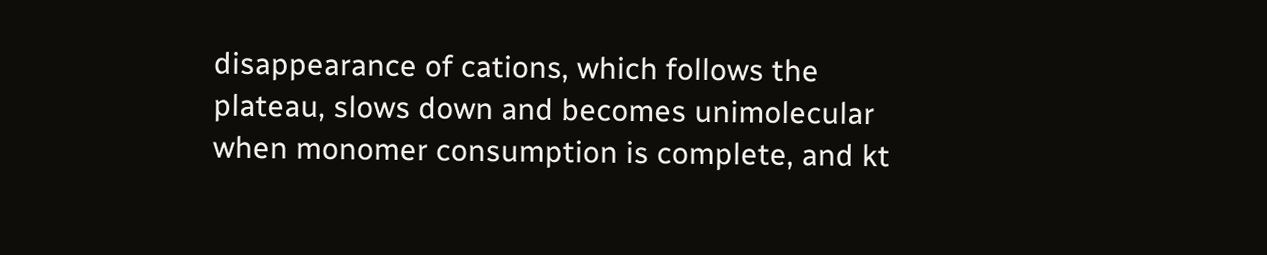disappearance of cations, which follows the plateau, slows down and becomes unimolecular when monomer consumption is complete, and kt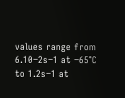values range from 6.10−2s−1 at −65°C to 1.2s−1 at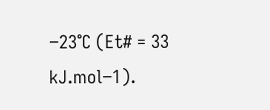−23°C (Et# = 33 kJ.mol−1).